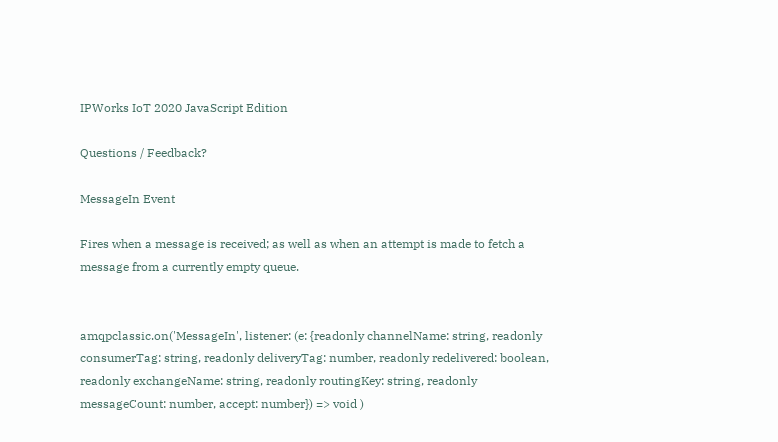IPWorks IoT 2020 JavaScript Edition

Questions / Feedback?

MessageIn Event

Fires when a message is received; as well as when an attempt is made to fetch a message from a currently empty queue.


amqpclassic.on('MessageIn', listener: (e: {readonly channelName: string, readonly consumerTag: string, readonly deliveryTag: number, readonly redelivered: boolean, readonly exchangeName: string, readonly routingKey: string, readonly messageCount: number, accept: number}) => void )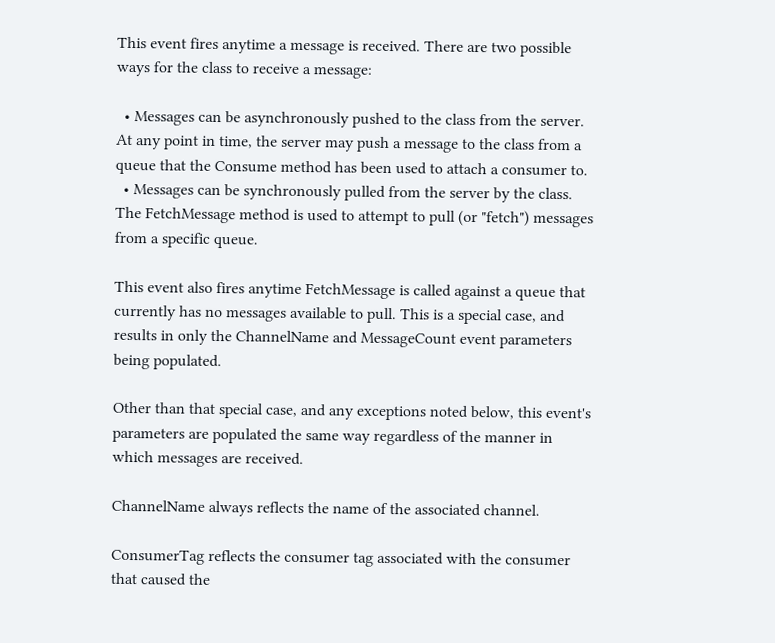This event fires anytime a message is received. There are two possible ways for the class to receive a message:

  • Messages can be asynchronously pushed to the class from the server. At any point in time, the server may push a message to the class from a queue that the Consume method has been used to attach a consumer to.
  • Messages can be synchronously pulled from the server by the class. The FetchMessage method is used to attempt to pull (or "fetch") messages from a specific queue.

This event also fires anytime FetchMessage is called against a queue that currently has no messages available to pull. This is a special case, and results in only the ChannelName and MessageCount event parameters being populated.

Other than that special case, and any exceptions noted below, this event's parameters are populated the same way regardless of the manner in which messages are received.

ChannelName always reflects the name of the associated channel.

ConsumerTag reflects the consumer tag associated with the consumer that caused the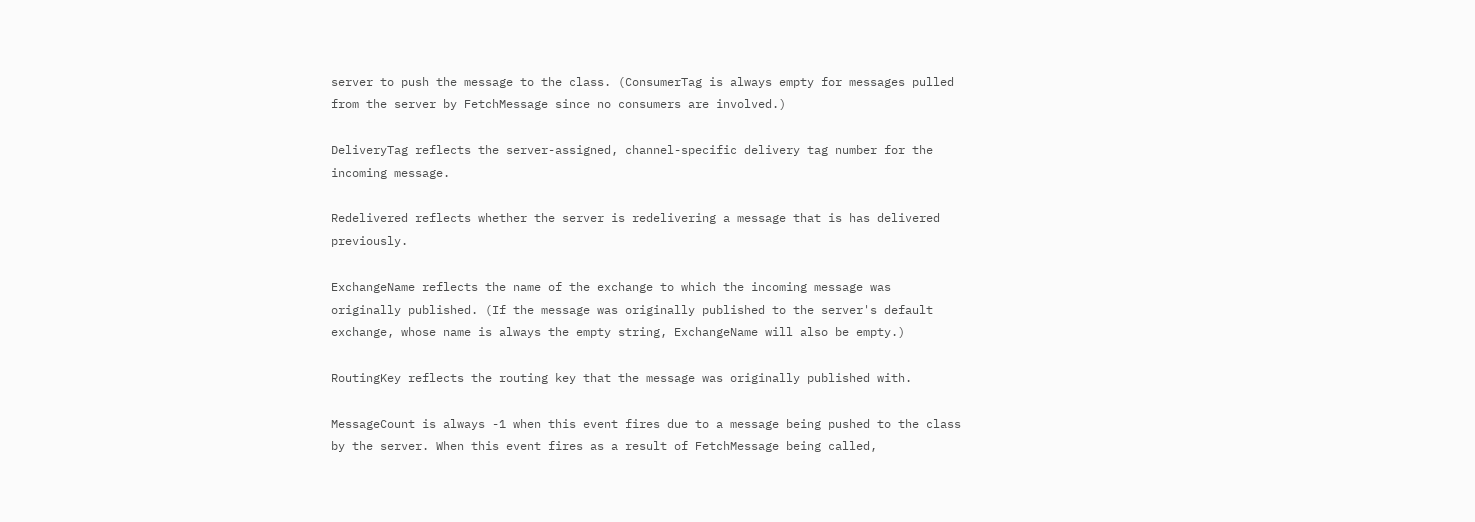server to push the message to the class. (ConsumerTag is always empty for messages pulled from the server by FetchMessage since no consumers are involved.)

DeliveryTag reflects the server-assigned, channel-specific delivery tag number for the incoming message.

Redelivered reflects whether the server is redelivering a message that is has delivered previously.

ExchangeName reflects the name of the exchange to which the incoming message was originally published. (If the message was originally published to the server's default exchange, whose name is always the empty string, ExchangeName will also be empty.)

RoutingKey reflects the routing key that the message was originally published with.

MessageCount is always -1 when this event fires due to a message being pushed to the class by the server. When this event fires as a result of FetchMessage being called,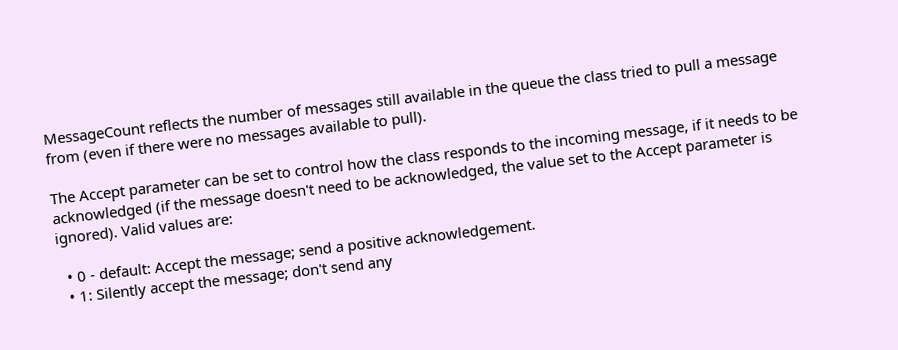MessageCount reflects the number of messages still available in the queue the class tried to pull a message from (even if there were no messages available to pull).

The Accept parameter can be set to control how the class responds to the incoming message, if it needs to be acknowledged (if the message doesn't need to be acknowledged, the value set to the Accept parameter is ignored). Valid values are:

  • 0 - default: Accept the message; send a positive acknowledgement.
  • 1: Silently accept the message; don't send any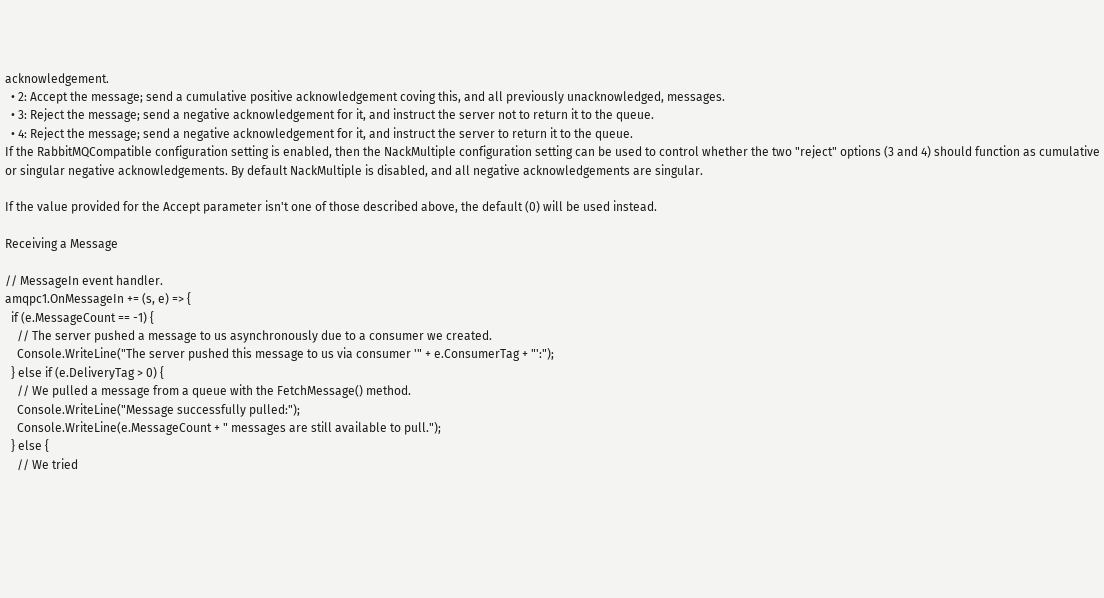acknowledgement.
  • 2: Accept the message; send a cumulative positive acknowledgement coving this, and all previously unacknowledged, messages.
  • 3: Reject the message; send a negative acknowledgement for it, and instruct the server not to return it to the queue.
  • 4: Reject the message; send a negative acknowledgement for it, and instruct the server to return it to the queue.
If the RabbitMQCompatible configuration setting is enabled, then the NackMultiple configuration setting can be used to control whether the two "reject" options (3 and 4) should function as cumulative or singular negative acknowledgements. By default NackMultiple is disabled, and all negative acknowledgements are singular.

If the value provided for the Accept parameter isn't one of those described above, the default (0) will be used instead.

Receiving a Message

// MessageIn event handler.
amqpc1.OnMessageIn += (s, e) => {
  if (e.MessageCount == -1) {
    // The server pushed a message to us asynchronously due to a consumer we created.
    Console.WriteLine("The server pushed this message to us via consumer '" + e.ConsumerTag + "':");
  } else if (e.DeliveryTag > 0) {
    // We pulled a message from a queue with the FetchMessage() method.
    Console.WriteLine("Message successfully pulled:");
    Console.WriteLine(e.MessageCount + " messages are still available to pull.");
  } else {
    // We tried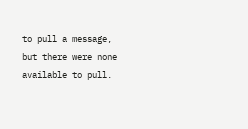to pull a message, but there were none available to pull.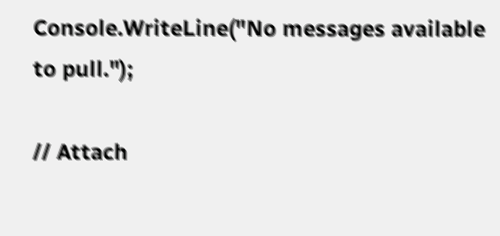Console.WriteLine("No messages available to pull.");

// Attach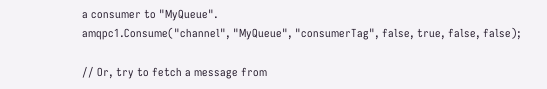a consumer to "MyQueue".
amqpc1.Consume("channel", "MyQueue", "consumerTag", false, true, false, false);

// Or, try to fetch a message from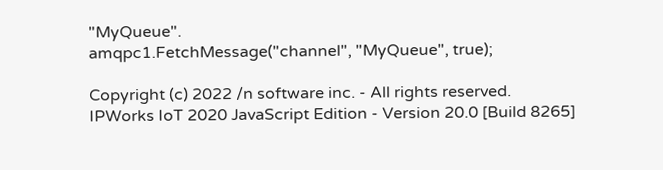"MyQueue".
amqpc1.FetchMessage("channel", "MyQueue", true);

Copyright (c) 2022 /n software inc. - All rights reserved.
IPWorks IoT 2020 JavaScript Edition - Version 20.0 [Build 8265]